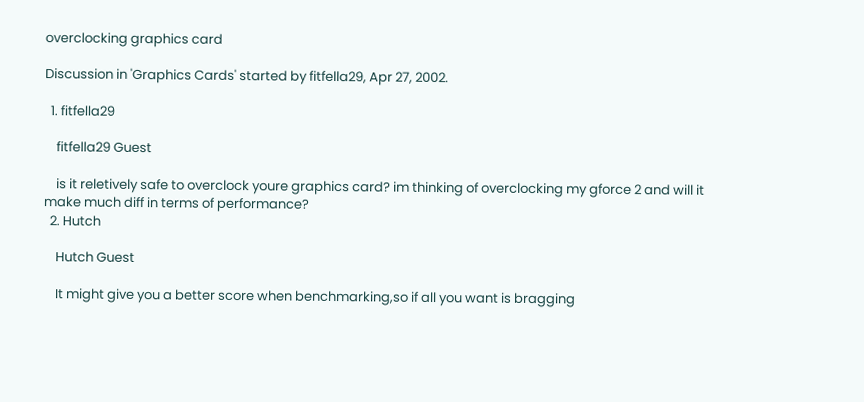overclocking graphics card

Discussion in 'Graphics Cards' started by fitfella29, Apr 27, 2002.

  1. fitfella29

    fitfella29 Guest

    is it reletively safe to overclock youre graphics card? im thinking of overclocking my gforce 2 and will it make much diff in terms of performance?
  2. Hutch

    Hutch Guest

    It might give you a better score when benchmarking,so if all you want is bragging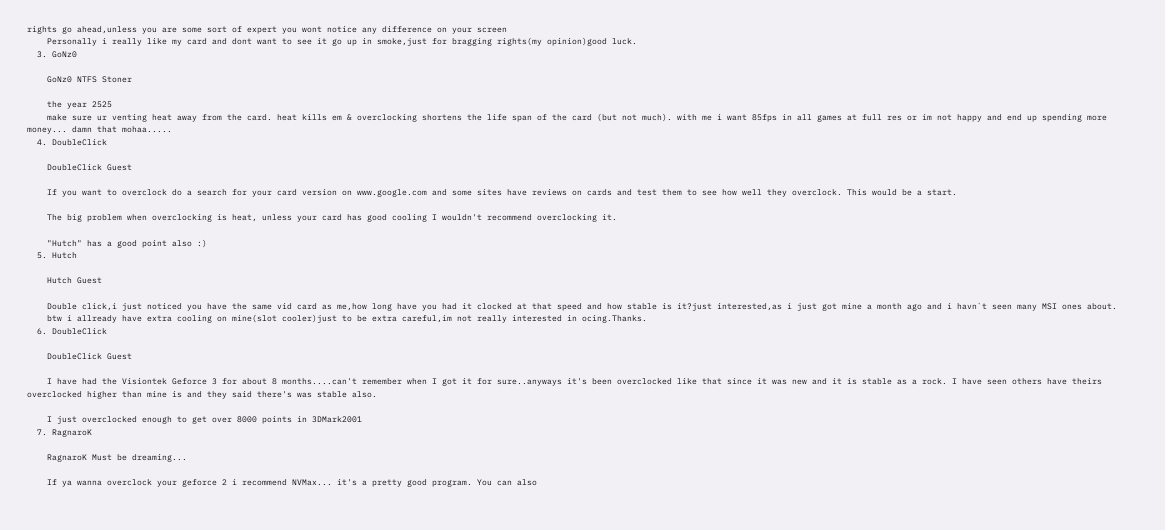rights go ahead,unless you are some sort of expert you wont notice any difference on your screen
    Personally i really like my card and dont want to see it go up in smoke,just for bragging rights(my opinion)good luck.
  3. GoNz0

    GoNz0 NTFS Stoner

    the year 2525
    make sure ur venting heat away from the card. heat kills em & overclocking shortens the life span of the card (but not much). with me i want 85fps in all games at full res or im not happy and end up spending more money... damn that mohaa.....
  4. DoubleClick

    DoubleClick Guest

    If you want to overclock do a search for your card version on www.google.com and some sites have reviews on cards and test them to see how well they overclock. This would be a start.

    The big problem when overclocking is heat, unless your card has good cooling I wouldn't recommend overclocking it.

    "Hutch" has a good point also :)
  5. Hutch

    Hutch Guest

    Double click,i just noticed you have the same vid card as me,how long have you had it clocked at that speed and how stable is it?just interested,as i just got mine a month ago and i havn`t seen many MSI ones about.
    btw i allready have extra cooling on mine(slot cooler)just to be extra careful,im not really interested in ocing.Thanks.
  6. DoubleClick

    DoubleClick Guest

    I have had the Visiontek Geforce 3 for about 8 months....can't remember when I got it for sure..anyways it's been overclocked like that since it was new and it is stable as a rock. I have seen others have theirs overclocked higher than mine is and they said there's was stable also.

    I just overclocked enough to get over 8000 points in 3DMark2001
  7. RagnaroK

    RagnaroK Must be dreaming...

    If ya wanna overclock your geforce 2 i recommend NVMax... it's a pretty good program. You can also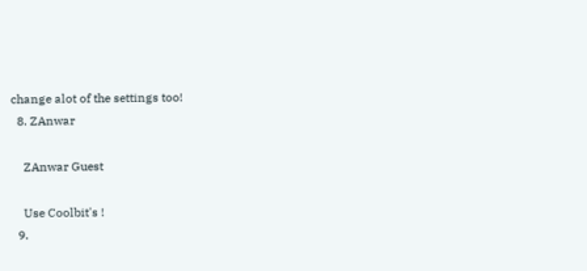change alot of the settings too!
  8. ZAnwar

    ZAnwar Guest

    Use Coolbit's !
  9.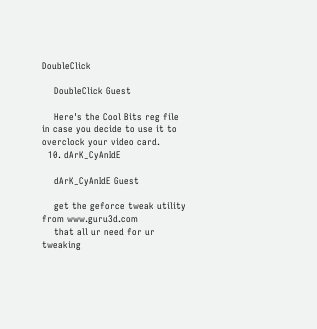DoubleClick

    DoubleClick Guest

    Here's the Cool Bits reg file in case you decide to use it to overclock your video card.
  10. dArK_CyAnIdE

    dArK_CyAnIdE Guest

    get the geforce tweak utility from www.guru3d.com
    that all ur need for ur tweaking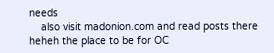needs
    also visit madonion.com and read posts there heheh the place to be for OC